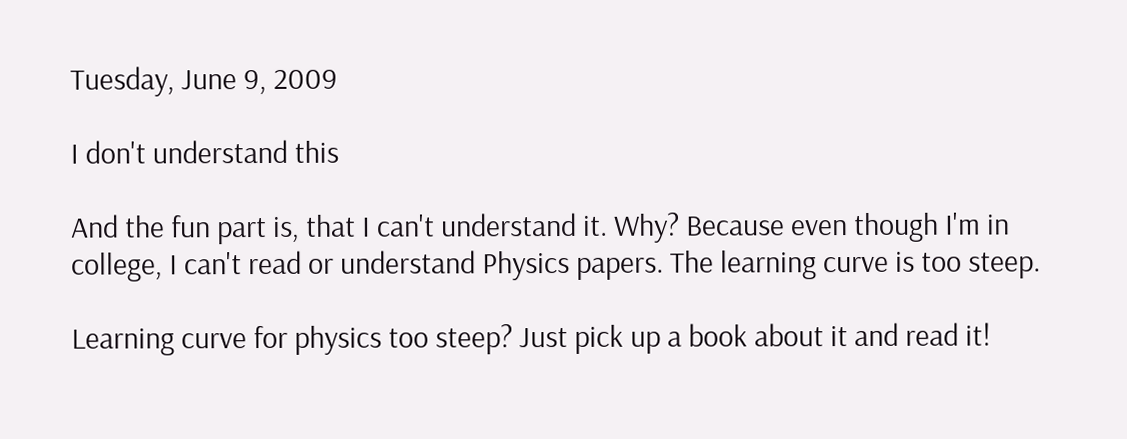Tuesday, June 9, 2009

I don't understand this

And the fun part is, that I can't understand it. Why? Because even though I'm in college, I can't read or understand Physics papers. The learning curve is too steep.

Learning curve for physics too steep? Just pick up a book about it and read it!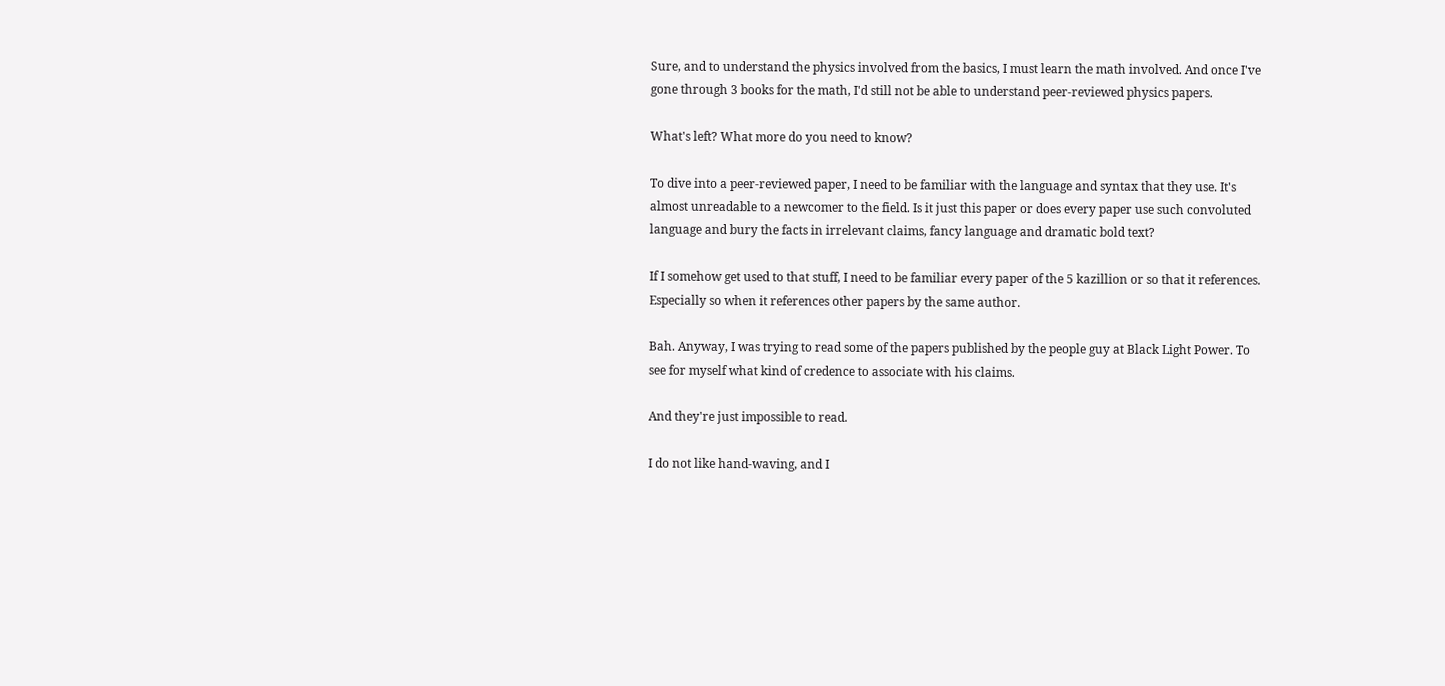Sure, and to understand the physics involved from the basics, I must learn the math involved. And once I've gone through 3 books for the math, I'd still not be able to understand peer-reviewed physics papers.

What's left? What more do you need to know?

To dive into a peer-reviewed paper, I need to be familiar with the language and syntax that they use. It's almost unreadable to a newcomer to the field. Is it just this paper or does every paper use such convoluted language and bury the facts in irrelevant claims, fancy language and dramatic bold text?

If I somehow get used to that stuff, I need to be familiar every paper of the 5 kazillion or so that it references. Especially so when it references other papers by the same author.

Bah. Anyway, I was trying to read some of the papers published by the people guy at Black Light Power. To see for myself what kind of credence to associate with his claims.

And they're just impossible to read.

I do not like hand-waving, and I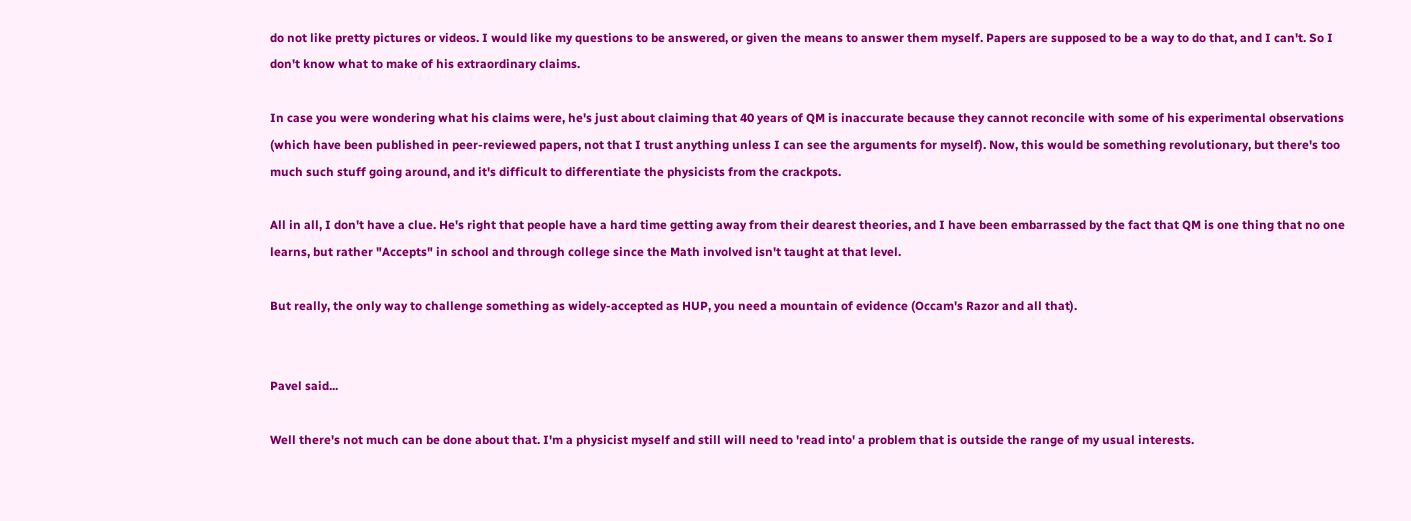do not like pretty pictures or videos. I would like my questions to be answered, or given the means to answer them myself. Papers are supposed to be a way to do that, and I can't. So I don't know what to make of his extraordinary claims.

In case you were wondering what his claims were, he's just about claiming that 40 years of QM is inaccurate because they cannot reconcile with some of his experimental observations (which have been published in peer-reviewed papers, not that I trust anything unless I can see the arguments for myself). Now, this would be something revolutionary, but there's too much such stuff going around, and it's difficult to differentiate the physicists from the crackpots.

All in all, I don't have a clue. He's right that people have a hard time getting away from their dearest theories, and I have been embarrassed by the fact that QM is one thing that no one learns, but rather "Accepts" in school and through college since the Math involved isn't taught at that level.

But really, the only way to challenge something as widely-accepted as HUP, you need a mountain of evidence (Occam's Razor and all that).


Pavel said...

Well there's not much can be done about that. I'm a physicist myself and still will need to 'read into' a problem that is outside the range of my usual interests.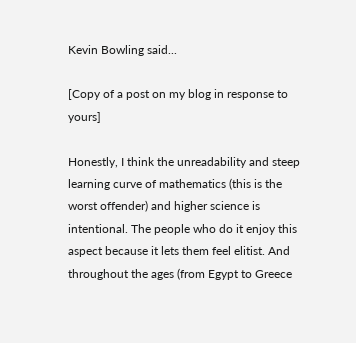Kevin Bowling said...

[Copy of a post on my blog in response to yours]

Honestly, I think the unreadability and steep learning curve of mathematics (this is the worst offender) and higher science is intentional. The people who do it enjoy this aspect because it lets them feel elitist. And throughout the ages (from Egypt to Greece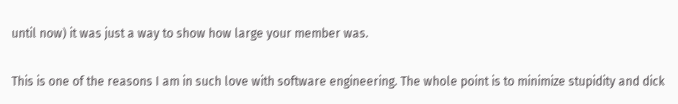until now) it was just a way to show how large your member was.

This is one of the reasons I am in such love with software engineering. The whole point is to minimize stupidity and dick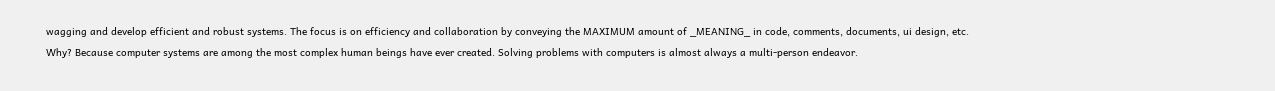wagging and develop efficient and robust systems. The focus is on efficiency and collaboration by conveying the MAXIMUM amount of _MEANING_ in code, comments, documents, ui design, etc. Why? Because computer systems are among the most complex human beings have ever created. Solving problems with computers is almost always a multi-person endeavor.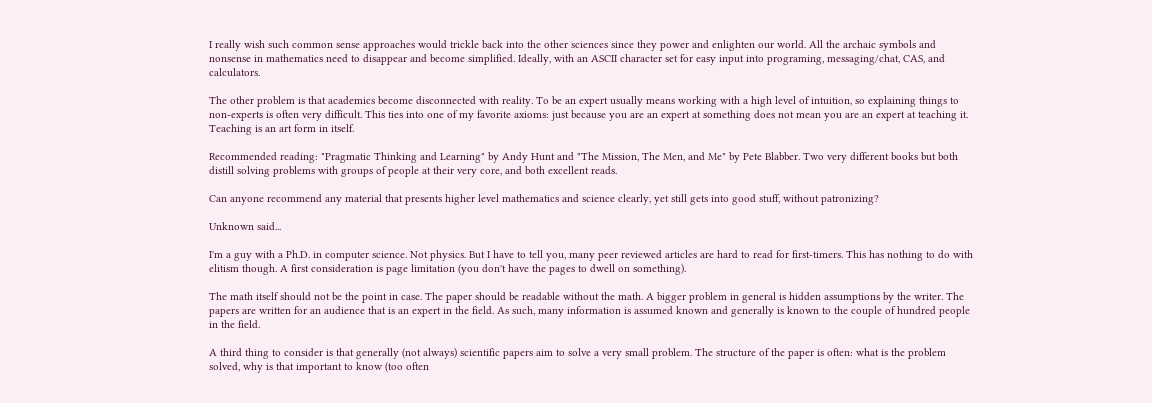I really wish such common sense approaches would trickle back into the other sciences since they power and enlighten our world. All the archaic symbols and nonsense in mathematics need to disappear and become simplified. Ideally, with an ASCII character set for easy input into programing, messaging/chat, CAS, and calculators.

The other problem is that academics become disconnected with reality. To be an expert usually means working with a high level of intuition, so explaining things to non-experts is often very difficult. This ties into one of my favorite axioms: just because you are an expert at something does not mean you are an expert at teaching it. Teaching is an art form in itself.

Recommended reading: "Pragmatic Thinking and Learning" by Andy Hunt and "The Mission, The Men, and Me" by Pete Blabber. Two very different books but both distill solving problems with groups of people at their very core, and both excellent reads.

Can anyone recommend any material that presents higher level mathematics and science clearly, yet still gets into good stuff, without patronizing?

Unknown said...

I'm a guy with a Ph.D. in computer science. Not physics. But I have to tell you, many peer reviewed articles are hard to read for first-timers. This has nothing to do with elitism though. A first consideration is page limitation (you don't have the pages to dwell on something).

The math itself should not be the point in case. The paper should be readable without the math. A bigger problem in general is hidden assumptions by the writer. The papers are written for an audience that is an expert in the field. As such, many information is assumed known and generally is known to the couple of hundred people in the field.

A third thing to consider is that generally (not always) scientific papers aim to solve a very small problem. The structure of the paper is often: what is the problem solved, why is that important to know (too often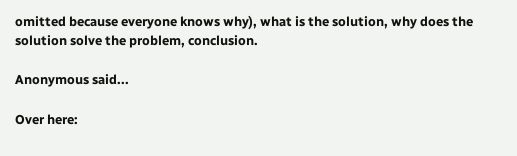omitted because everyone knows why), what is the solution, why does the solution solve the problem, conclusion.

Anonymous said...

Over here: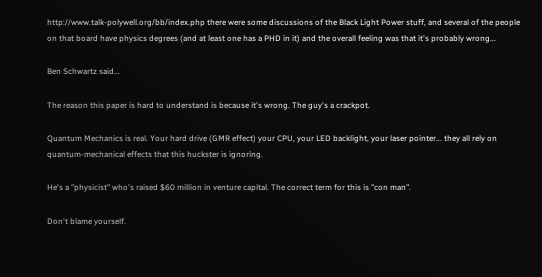http://www.talk-polywell.org/bb/index.php there were some discussions of the Black Light Power stuff, and several of the people on that board have physics degrees (and at least one has a PHD in it) and the overall feeling was that it's probably wrong...

Ben Schwartz said...

The reason this paper is hard to understand is because it's wrong. The guy's a crackpot.

Quantum Mechanics is real. Your hard drive (GMR effect) your CPU, your LED backlight, your laser pointer... they all rely on quantum-mechanical effects that this huckster is ignoring.

He's a "physicist" who's raised $60 million in venture capital. The correct term for this is "con man".

Don't blame yourself.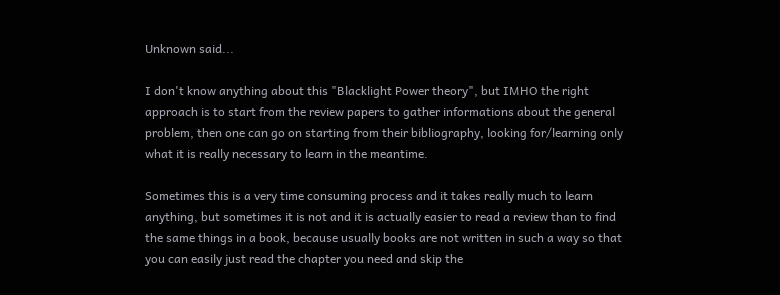Unknown said...

I don't know anything about this "Blacklight Power theory", but IMHO the right approach is to start from the review papers to gather informations about the general problem, then one can go on starting from their bibliography, looking for/learning only what it is really necessary to learn in the meantime.

Sometimes this is a very time consuming process and it takes really much to learn anything, but sometimes it is not and it is actually easier to read a review than to find the same things in a book, because usually books are not written in such a way so that you can easily just read the chapter you need and skip the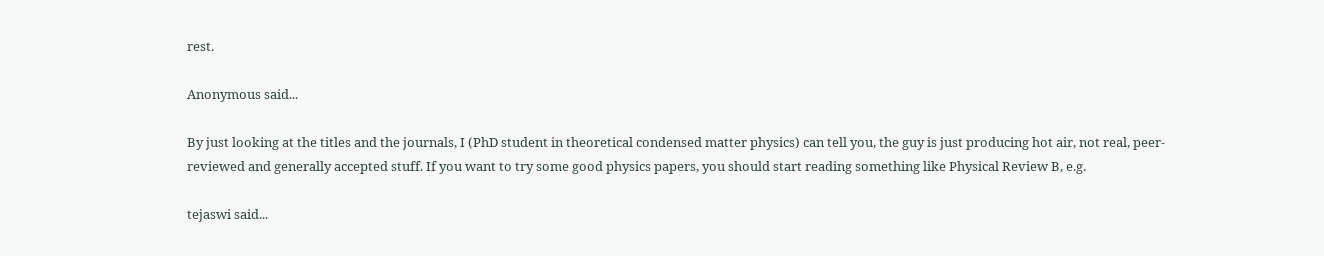rest.

Anonymous said...

By just looking at the titles and the journals, I (PhD student in theoretical condensed matter physics) can tell you, the guy is just producing hot air, not real, peer-reviewed and generally accepted stuff. If you want to try some good physics papers, you should start reading something like Physical Review B, e.g.

tejaswi said...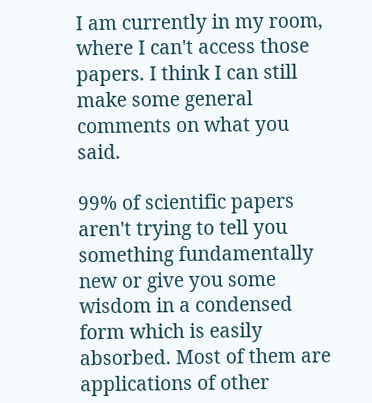I am currently in my room, where I can't access those papers. I think I can still make some general comments on what you said.

99% of scientific papers aren't trying to tell you something fundamentally new or give you some wisdom in a condensed form which is easily absorbed. Most of them are applications of other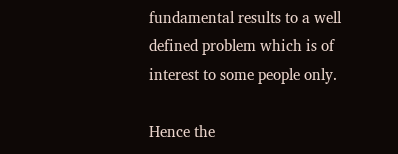fundamental results to a well defined problem which is of interest to some people only.

Hence the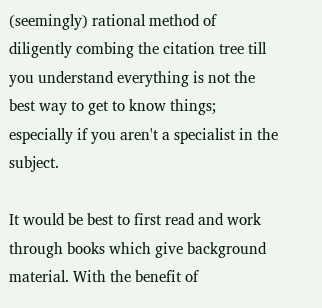(seemingly) rational method of diligently combing the citation tree till you understand everything is not the best way to get to know things; especially if you aren't a specialist in the subject.

It would be best to first read and work through books which give background material. With the benefit of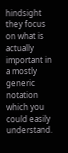hindsight they focus on what is actually important in a mostly generic notation which you could easily understand.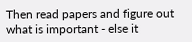Then read papers and figure out what is important - else it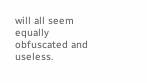will all seem equally obfuscated and useless.